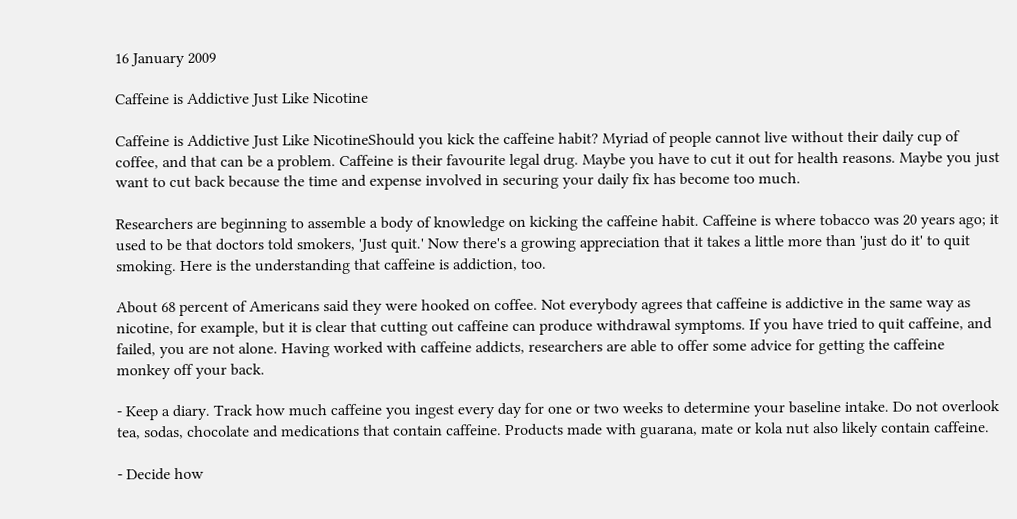16 January 2009

Caffeine is Addictive Just Like Nicotine

Caffeine is Addictive Just Like NicotineShould you kick the caffeine habit? Myriad of people cannot live without their daily cup of coffee, and that can be a problem. Caffeine is their favourite legal drug. Maybe you have to cut it out for health reasons. Maybe you just want to cut back because the time and expense involved in securing your daily fix has become too much.

Researchers are beginning to assemble a body of knowledge on kicking the caffeine habit. Caffeine is where tobacco was 20 years ago; it used to be that doctors told smokers, 'Just quit.' Now there's a growing appreciation that it takes a little more than 'just do it' to quit smoking. Here is the understanding that caffeine is addiction, too.

About 68 percent of Americans said they were hooked on coffee. Not everybody agrees that caffeine is addictive in the same way as nicotine, for example, but it is clear that cutting out caffeine can produce withdrawal symptoms. If you have tried to quit caffeine, and failed, you are not alone. Having worked with caffeine addicts, researchers are able to offer some advice for getting the caffeine monkey off your back.

- Keep a diary. Track how much caffeine you ingest every day for one or two weeks to determine your baseline intake. Do not overlook tea, sodas, chocolate and medications that contain caffeine. Products made with guarana, mate or kola nut also likely contain caffeine.

- Decide how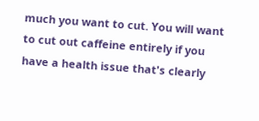much you want to cut. You will want to cut out caffeine entirely if you have a health issue that's clearly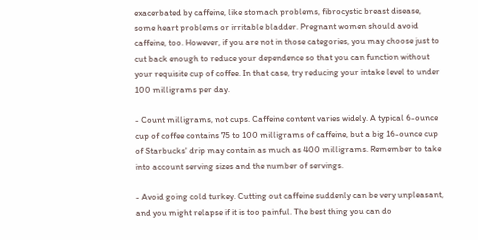exacerbated by caffeine, like stomach problems, fibrocystic breast disease, some heart problems or irritable bladder. Pregnant women should avoid caffeine, too. However, if you are not in those categories, you may choose just to cut back enough to reduce your dependence so that you can function without your requisite cup of coffee. In that case, try reducing your intake level to under 100 milligrams per day.

- Count milligrams, not cups. Caffeine content varies widely. A typical 6-ounce cup of coffee contains 75 to 100 milligrams of caffeine, but a big 16-ounce cup of Starbucks' drip may contain as much as 400 milligrams. Remember to take into account serving sizes and the number of servings.

- Avoid going cold turkey. Cutting out caffeine suddenly can be very unpleasant, and you might relapse if it is too painful. The best thing you can do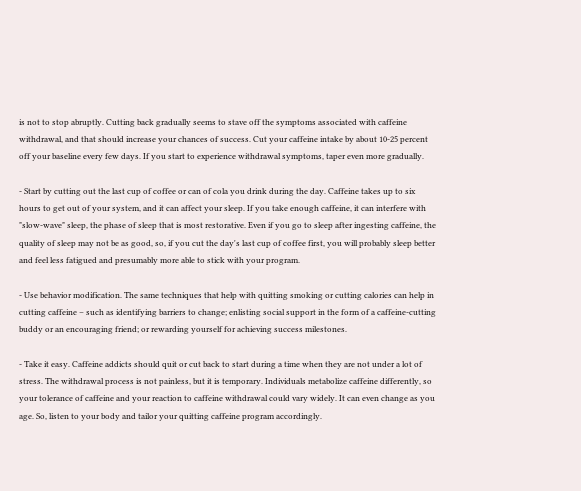is not to stop abruptly. Cutting back gradually seems to stave off the symptoms associated with caffeine withdrawal, and that should increase your chances of success. Cut your caffeine intake by about 10-25 percent off your baseline every few days. If you start to experience withdrawal symptoms, taper even more gradually.

- Start by cutting out the last cup of coffee or can of cola you drink during the day. Caffeine takes up to six hours to get out of your system, and it can affect your sleep. If you take enough caffeine, it can interfere with "slow-wave" sleep, the phase of sleep that is most restorative. Even if you go to sleep after ingesting caffeine, the quality of sleep may not be as good, so, if you cut the day's last cup of coffee first, you will probably sleep better and feel less fatigued and presumably more able to stick with your program.

- Use behavior modification. The same techniques that help with quitting smoking or cutting calories can help in cutting caffeine – such as identifying barriers to change; enlisting social support in the form of a caffeine-cutting buddy or an encouraging friend; or rewarding yourself for achieving success milestones.

- Take it easy. Caffeine addicts should quit or cut back to start during a time when they are not under a lot of stress. The withdrawal process is not painless, but it is temporary. Individuals metabolize caffeine differently, so your tolerance of caffeine and your reaction to caffeine withdrawal could vary widely. It can even change as you age. So, listen to your body and tailor your quitting caffeine program accordingly.